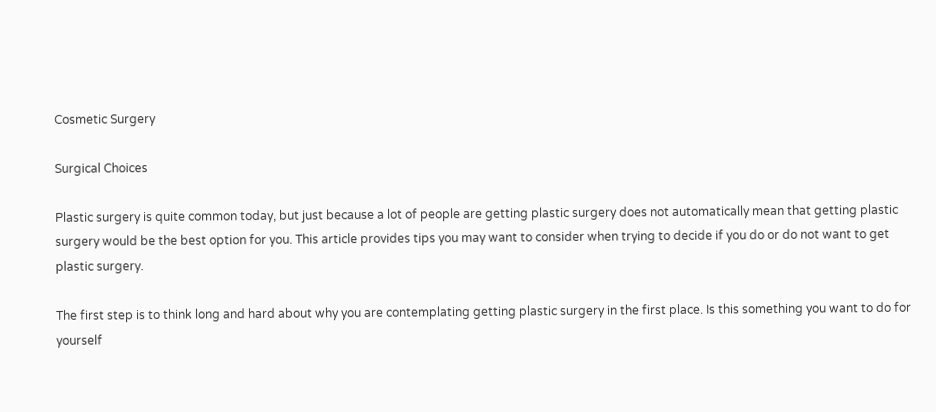Cosmetic Surgery

Surgical Choices

Plastic surgery is quite common today, but just because a lot of people are getting plastic surgery does not automatically mean that getting plastic surgery would be the best option for you. This article provides tips you may want to consider when trying to decide if you do or do not want to get plastic surgery.

The first step is to think long and hard about why you are contemplating getting plastic surgery in the first place. Is this something you want to do for yourself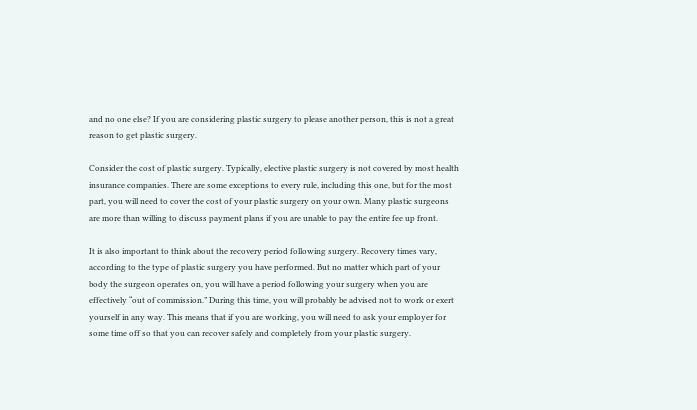and no one else? If you are considering plastic surgery to please another person, this is not a great reason to get plastic surgery.

Consider the cost of plastic surgery. Typically, elective plastic surgery is not covered by most health insurance companies. There are some exceptions to every rule, including this one, but for the most part, you will need to cover the cost of your plastic surgery on your own. Many plastic surgeons are more than willing to discuss payment plans if you are unable to pay the entire fee up front.

It is also important to think about the recovery period following surgery. Recovery times vary, according to the type of plastic surgery you have performed. But no matter which part of your body the surgeon operates on, you will have a period following your surgery when you are effectively “out of commission.” During this time, you will probably be advised not to work or exert yourself in any way. This means that if you are working, you will need to ask your employer for some time off so that you can recover safely and completely from your plastic surgery.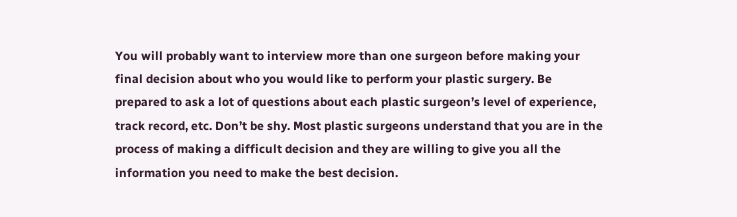You will probably want to interview more than one surgeon before making your final decision about who you would like to perform your plastic surgery. Be prepared to ask a lot of questions about each plastic surgeon’s level of experience, track record, etc. Don’t be shy. Most plastic surgeons understand that you are in the process of making a difficult decision and they are willing to give you all the information you need to make the best decision.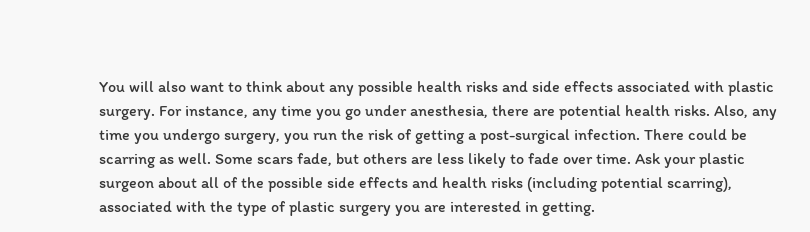You will also want to think about any possible health risks and side effects associated with plastic surgery. For instance, any time you go under anesthesia, there are potential health risks. Also, any time you undergo surgery, you run the risk of getting a post-surgical infection. There could be scarring as well. Some scars fade, but others are less likely to fade over time. Ask your plastic surgeon about all of the possible side effects and health risks (including potential scarring), associated with the type of plastic surgery you are interested in getting.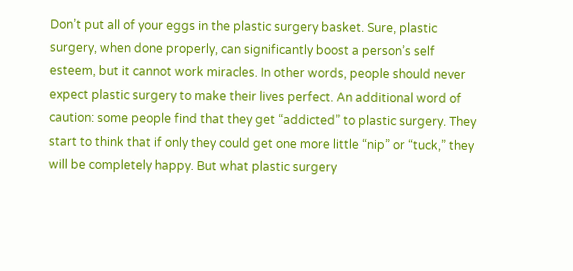Don’t put all of your eggs in the plastic surgery basket. Sure, plastic surgery, when done properly, can significantly boost a person’s self esteem, but it cannot work miracles. In other words, people should never expect plastic surgery to make their lives perfect. An additional word of caution: some people find that they get “addicted” to plastic surgery. They start to think that if only they could get one more little “nip” or “tuck,” they will be completely happy. But what plastic surgery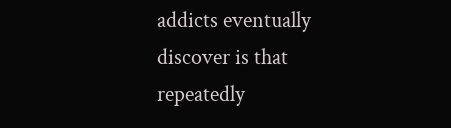addicts eventually discover is that repeatedly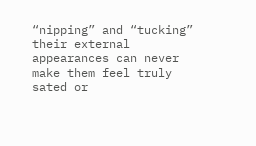“nipping” and “tucking” their external appearances can never make them feel truly sated or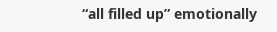“all filled up” emotionally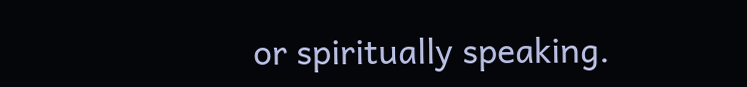or spiritually speaking.